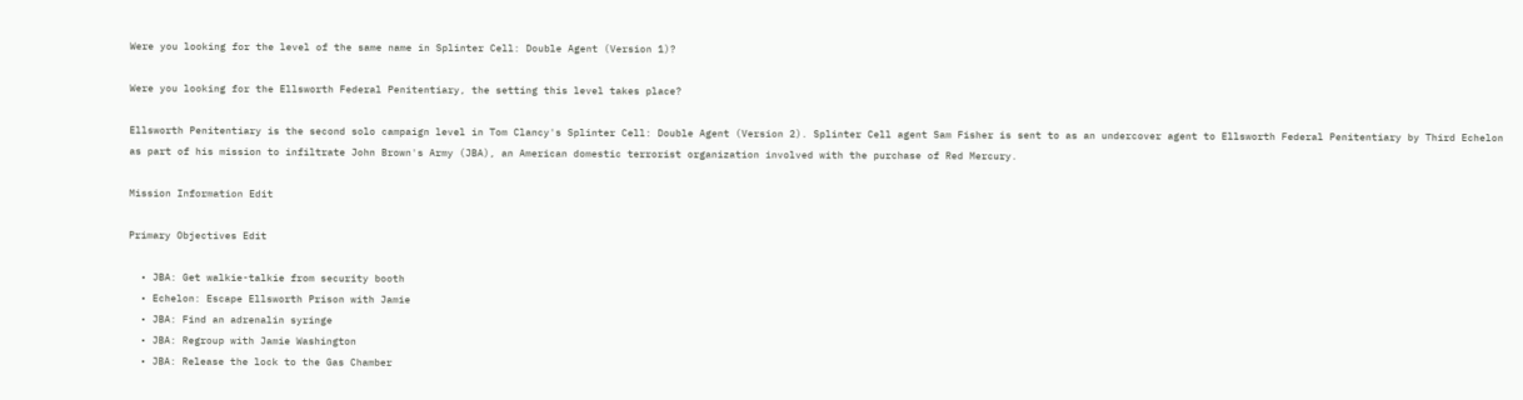Were you looking for the level of the same name in Splinter Cell: Double Agent (Version 1)?

Were you looking for the Ellsworth Federal Penitentiary, the setting this level takes place?

Ellsworth Penitentiary is the second solo campaign level in Tom Clancy's Splinter Cell: Double Agent (Version 2). Splinter Cell agent Sam Fisher is sent to as an undercover agent to Ellsworth Federal Penitentiary by Third Echelon as part of his mission to infiltrate John Brown's Army (JBA), an American domestic terrorist organization involved with the purchase of Red Mercury.

Mission Information Edit

Primary Objectives Edit

  • JBA: Get walkie-talkie from security booth
  • Echelon: Escape Ellsworth Prison with Jamie
  • JBA: Find an adrenalin syringe
  • JBA: Regroup with Jamie Washington
  • JBA: Release the lock to the Gas Chamber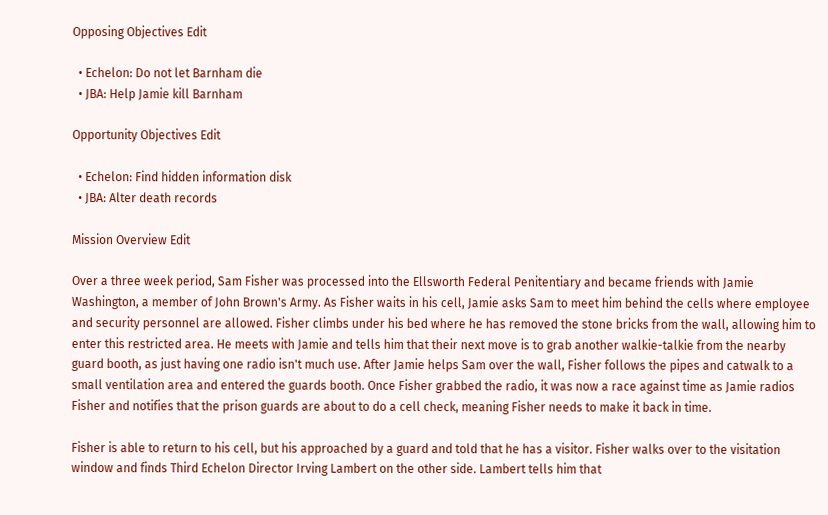Opposing Objectives Edit

  • Echelon: Do not let Barnham die
  • JBA: Help Jamie kill Barnham

Opportunity Objectives Edit

  • Echelon: Find hidden information disk
  • JBA: Alter death records

Mission Overview Edit

Over a three week period, Sam Fisher was processed into the Ellsworth Federal Penitentiary and became friends with Jamie Washington, a member of John Brown's Army. As Fisher waits in his cell, Jamie asks Sam to meet him behind the cells where employee and security personnel are allowed. Fisher climbs under his bed where he has removed the stone bricks from the wall, allowing him to enter this restricted area. He meets with Jamie and tells him that their next move is to grab another walkie-talkie from the nearby guard booth, as just having one radio isn't much use. After Jamie helps Sam over the wall, Fisher follows the pipes and catwalk to a small ventilation area and entered the guards booth. Once Fisher grabbed the radio, it was now a race against time as Jamie radios Fisher and notifies that the prison guards are about to do a cell check, meaning Fisher needs to make it back in time.

Fisher is able to return to his cell, but his approached by a guard and told that he has a visitor. Fisher walks over to the visitation window and finds Third Echelon Director Irving Lambert on the other side. Lambert tells him that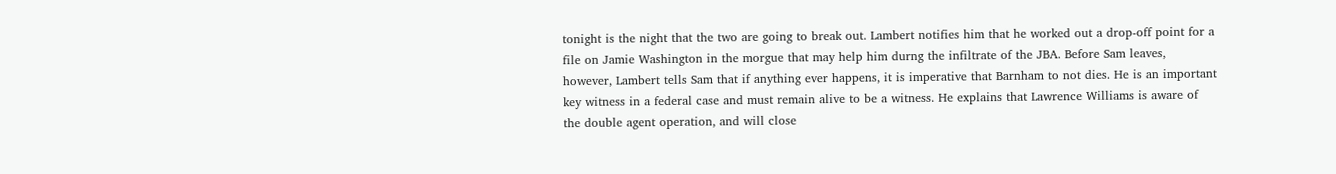tonight is the night that the two are going to break out. Lambert notifies him that he worked out a drop-off point for a file on Jamie Washington in the morgue that may help him durng the infiltrate of the JBA. Before Sam leaves, however, Lambert tells Sam that if anything ever happens, it is imperative that Barnham to not dies. He is an important key witness in a federal case and must remain alive to be a witness. He explains that Lawrence Williams is aware of the double agent operation, and will close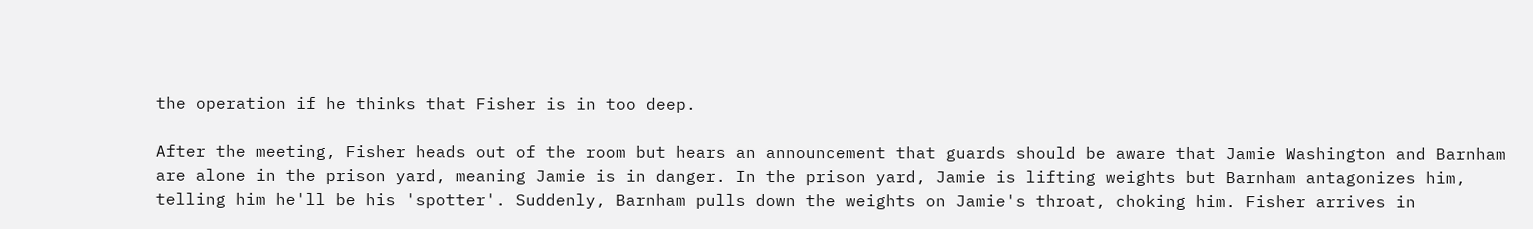the operation if he thinks that Fisher is in too deep.

After the meeting, Fisher heads out of the room but hears an announcement that guards should be aware that Jamie Washington and Barnham are alone in the prison yard, meaning Jamie is in danger. In the prison yard, Jamie is lifting weights but Barnham antagonizes him, telling him he'll be his 'spotter'. Suddenly, Barnham pulls down the weights on Jamie's throat, choking him. Fisher arrives in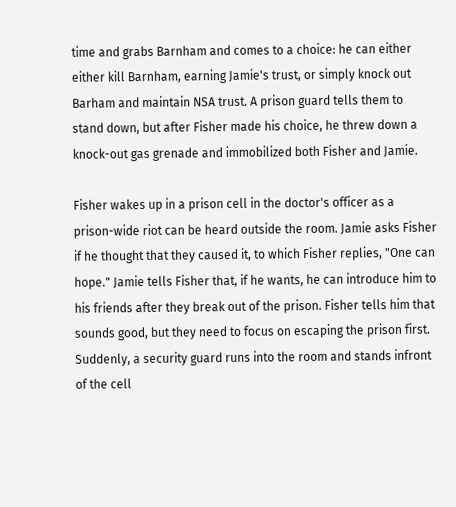time and grabs Barnham and comes to a choice: he can either either kill Barnham, earning Jamie's trust, or simply knock out Barham and maintain NSA trust. A prison guard tells them to stand down, but after Fisher made his choice, he threw down a knock-out gas grenade and immobilized both Fisher and Jamie.

Fisher wakes up in a prison cell in the doctor's officer as a prison-wide riot can be heard outside the room. Jamie asks Fisher if he thought that they caused it, to which Fisher replies, "One can hope." Jamie tells Fisher that, if he wants, he can introduce him to his friends after they break out of the prison. Fisher tells him that sounds good, but they need to focus on escaping the prison first. Suddenly, a security guard runs into the room and stands infront of the cell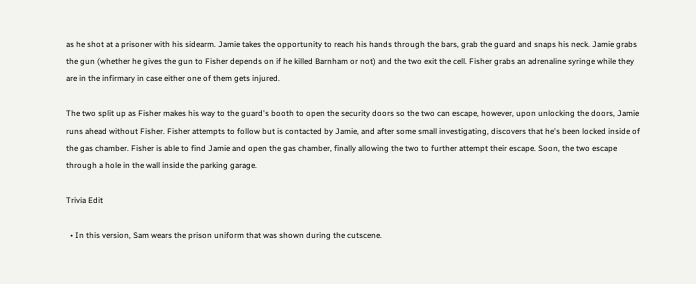as he shot at a prisoner with his sidearm. Jamie takes the opportunity to reach his hands through the bars, grab the guard and snaps his neck. Jamie grabs the gun (whether he gives the gun to Fisher depends on if he killed Barnham or not) and the two exit the cell. Fisher grabs an adrenaline syringe while they are in the infirmary in case either one of them gets injured.

The two split up as Fisher makes his way to the guard's booth to open the security doors so the two can escape, however, upon unlocking the doors, Jamie runs ahead without Fisher. Fisher attempts to follow but is contacted by Jamie, and after some small investigating, discovers that he's been locked inside of the gas chamber. Fisher is able to find Jamie and open the gas chamber, finally allowing the two to further attempt their escape. Soon, the two escape through a hole in the wall inside the parking garage.

Trivia Edit

  • In this version, Sam wears the prison uniform that was shown during the cutscene.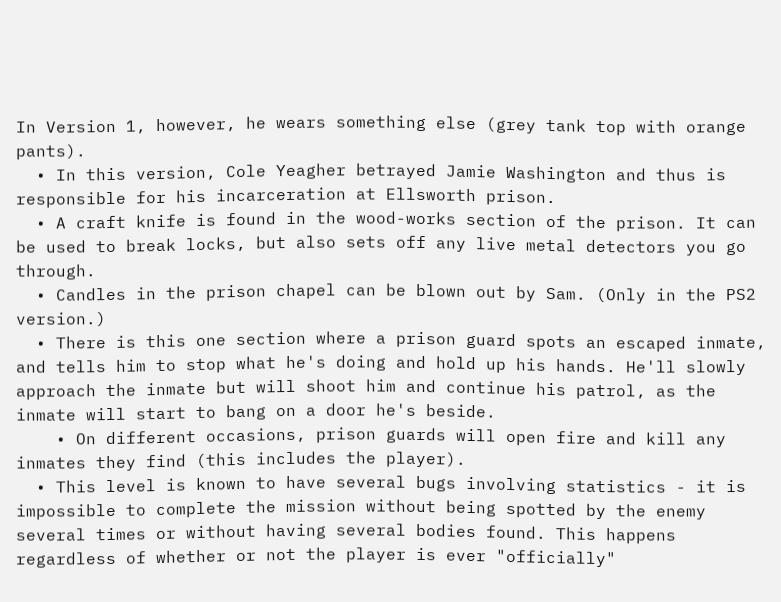In Version 1, however, he wears something else (grey tank top with orange pants).
  • In this version, Cole Yeagher betrayed Jamie Washington and thus is responsible for his incarceration at Ellsworth prison.
  • A craft knife is found in the wood-works section of the prison. It can be used to break locks, but also sets off any live metal detectors you go through.
  • Candles in the prison chapel can be blown out by Sam. (Only in the PS2 version.)
  • There is this one section where a prison guard spots an escaped inmate, and tells him to stop what he's doing and hold up his hands. He'll slowly approach the inmate but will shoot him and continue his patrol, as the inmate will start to bang on a door he's beside.
    • On different occasions, prison guards will open fire and kill any inmates they find (this includes the player).
  • This level is known to have several bugs involving statistics - it is impossible to complete the mission without being spotted by the enemy several times or without having several bodies found. This happens regardless of whether or not the player is ever "officially"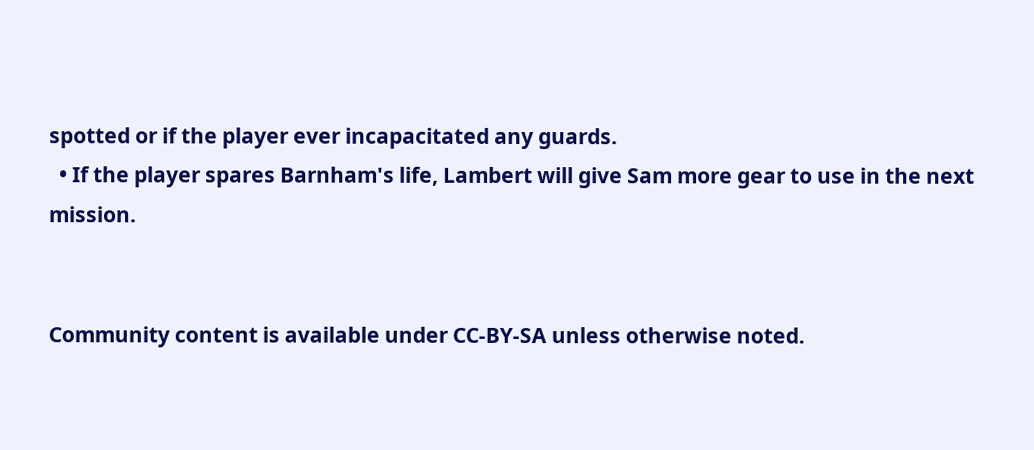spotted or if the player ever incapacitated any guards.
  • If the player spares Barnham's life, Lambert will give Sam more gear to use in the next mission.


Community content is available under CC-BY-SA unless otherwise noted.